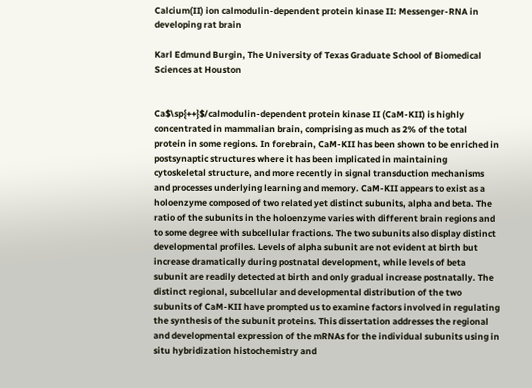Calcium(II) ion calmodulin-dependent protein kinase II: Messenger-RNA in developing rat brain

Karl Edmund Burgin, The University of Texas Graduate School of Biomedical Sciences at Houston


Ca$\sp{++}$/calmodulin-dependent protein kinase II (CaM-KII) is highly concentrated in mammalian brain, comprising as much as 2% of the total protein in some regions. In forebrain, CaM-KII has been shown to be enriched in postsynaptic structures where it has been implicated in maintaining cytoskeletal structure, and more recently in signal transduction mechanisms and processes underlying learning and memory. CaM-KII appears to exist as a holoenzyme composed of two related yet distinct subunits, alpha and beta. The ratio of the subunits in the holoenzyme varies with different brain regions and to some degree with subcellular fractions. The two subunits also display distinct developmental profiles. Levels of alpha subunit are not evident at birth but increase dramatically during postnatal development, while levels of beta subunit are readily detected at birth and only gradual increase postnatally. The distinct regional, subcellular and developmental distribution of the two subunits of CaM-KII have prompted us to examine factors involved in regulating the synthesis of the subunit proteins. This dissertation addresses the regional and developmental expression of the mRNAs for the individual subunits using in situ hybridization histochemistry and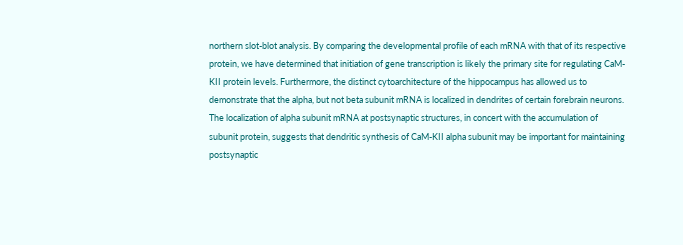northern slot-blot analysis. By comparing the developmental profile of each mRNA with that of its respective protein, we have determined that initiation of gene transcription is likely the primary site for regulating CaM-KII protein levels. Furthermore, the distinct cytoarchitecture of the hippocampus has allowed us to demonstrate that the alpha, but not beta subunit mRNA is localized in dendrites of certain forebrain neurons. The localization of alpha subunit mRNA at postsynaptic structures, in concert with the accumulation of subunit protein, suggests that dendritic synthesis of CaM-KII alpha subunit may be important for maintaining postsynaptic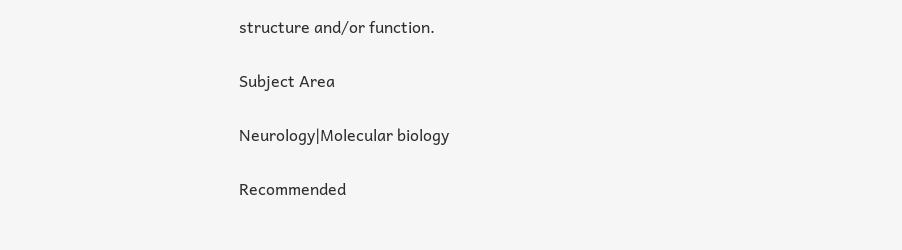structure and/or function.

Subject Area

Neurology|Molecular biology

Recommended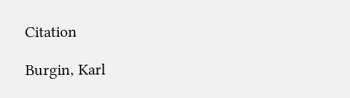Citation

Burgin, Karl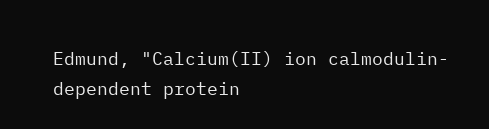Edmund, "Calcium(II) ion calmodulin-dependent protein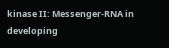kinase II: Messenger-RNA in developing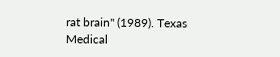rat brain" (1989). Texas Medical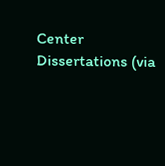Center Dissertations (via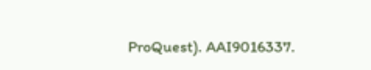ProQuest). AAI9016337.